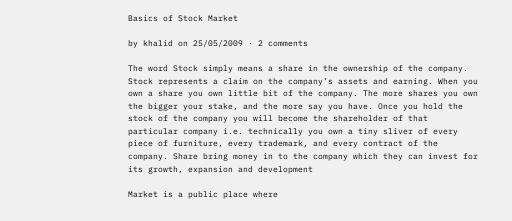Basics of Stock Market

by khalid on 25/05/2009 · 2 comments

The word Stock simply means a share in the ownership of the company. Stock represents a claim on the company’s assets and earning. When you own a share you own little bit of the company. The more shares you own the bigger your stake, and the more say you have. Once you hold the stock of the company you will become the shareholder of that particular company i.e. technically you own a tiny sliver of every piece of furniture, every trademark, and every contract of the company. Share bring money in to the company which they can invest for its growth, expansion and development

Market is a public place where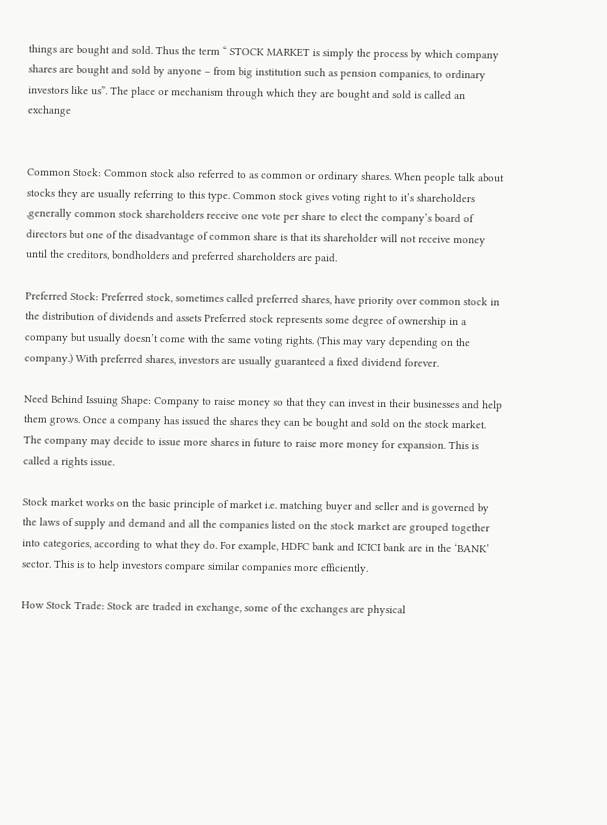things are bought and sold. Thus the term “ STOCK MARKET is simply the process by which company shares are bought and sold by anyone – from big institution such as pension companies, to ordinary investors like us”. The place or mechanism through which they are bought and sold is called an exchange


Common Stock: Common stock also referred to as common or ordinary shares. When people talk about stocks they are usually referring to this type. Common stock gives voting right to it’s shareholders ,generally common stock shareholders receive one vote per share to elect the company’s board of directors but one of the disadvantage of common share is that its shareholder will not receive money until the creditors, bondholders and preferred shareholders are paid.

Preferred Stock: Preferred stock, sometimes called preferred shares, have priority over common stock in the distribution of dividends and assets Preferred stock represents some degree of ownership in a company but usually doesn’t come with the same voting rights. (This may vary depending on the company.) With preferred shares, investors are usually guaranteed a fixed dividend forever.

Need Behind Issuing Shape: Company to raise money so that they can invest in their businesses and help them grows. Once a company has issued the shares they can be bought and sold on the stock market. The company may decide to issue more shares in future to raise more money for expansion. This is called a rights issue.

Stock market works on the basic principle of market i.e. matching buyer and seller and is governed by the laws of supply and demand and all the companies listed on the stock market are grouped together into categories, according to what they do. For example, HDFC bank and ICICI bank are in the ‘BANK’ sector. This is to help investors compare similar companies more efficiently.

How Stock Trade: Stock are traded in exchange, some of the exchanges are physical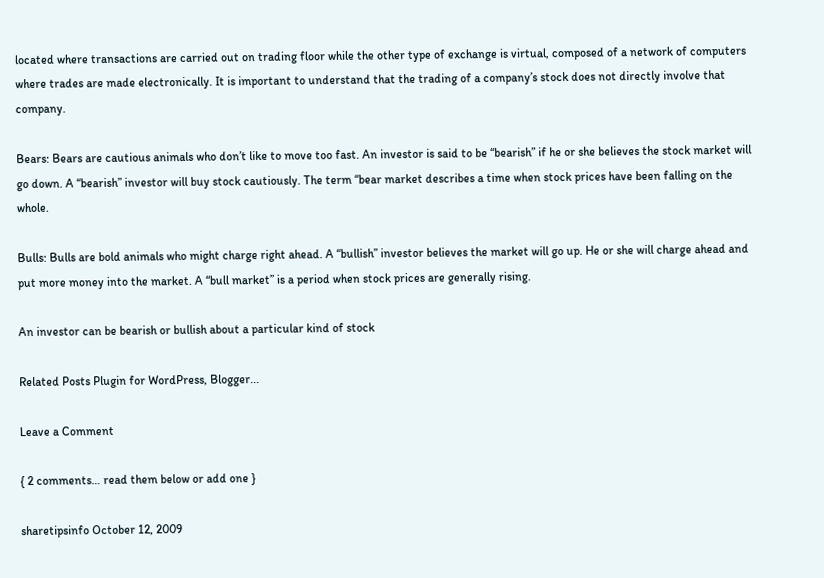located where transactions are carried out on trading floor while the other type of exchange is virtual, composed of a network of computers where trades are made electronically. It is important to understand that the trading of a company’s stock does not directly involve that company.

Bears: Bears are cautious animals who don’t like to move too fast. An investor is said to be “bearish” if he or she believes the stock market will go down. A “bearish” investor will buy stock cautiously. The term “bear market describes a time when stock prices have been falling on the whole.

Bulls: Bulls are bold animals who might charge right ahead. A “bullish” investor believes the market will go up. He or she will charge ahead and put more money into the market. A “bull market” is a period when stock prices are generally rising.

An investor can be bearish or bullish about a particular kind of stock

Related Posts Plugin for WordPress, Blogger...

Leave a Comment

{ 2 comments… read them below or add one }

sharetipsinfo October 12, 2009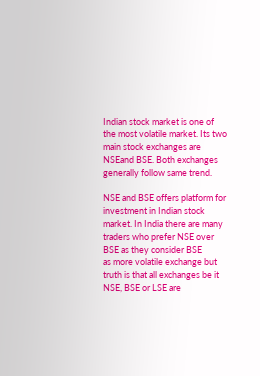Indian stock market is one of the most volatile market. Its two main stock exchanges are NSEand BSE. Both exchanges generally follow same trend.

NSE and BSE offers platform for investment in Indian stock market. In India there are many traders who prefer NSE over BSE as they consider BSE
as more volatile exchange but truth is that all exchanges be it NSE, BSE or LSE are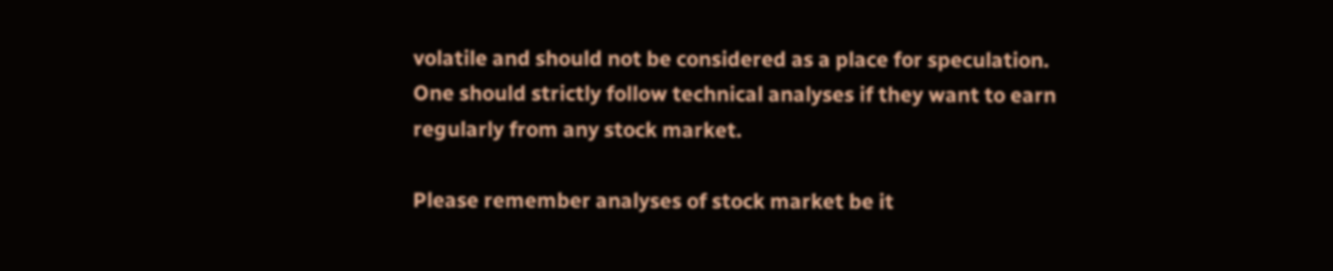volatile and should not be considered as a place for speculation.
One should strictly follow technical analyses if they want to earn regularly from any stock market.

Please remember analyses of stock market be it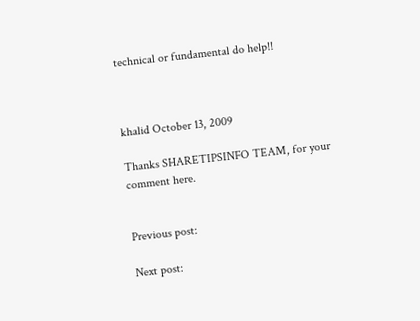technical or fundamental do help!!



khalid October 13, 2009

Thanks SHARETIPSINFO TEAM, for your comment here.


Previous post:

Next post: